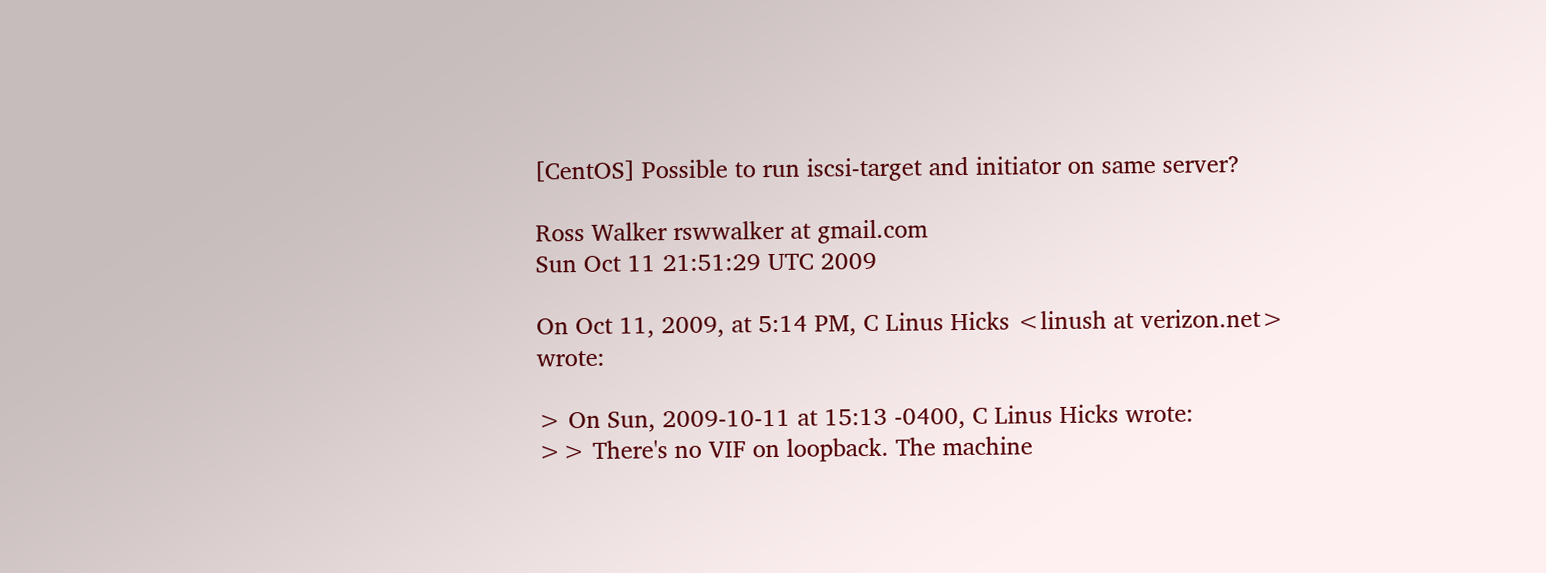[CentOS] Possible to run iscsi-target and initiator on same server?

Ross Walker rswwalker at gmail.com
Sun Oct 11 21:51:29 UTC 2009

On Oct 11, 2009, at 5:14 PM, C Linus Hicks <linush at verizon.net> wrote:

> On Sun, 2009-10-11 at 15:13 -0400, C Linus Hicks wrote:
>> There's no VIF on loopback. The machine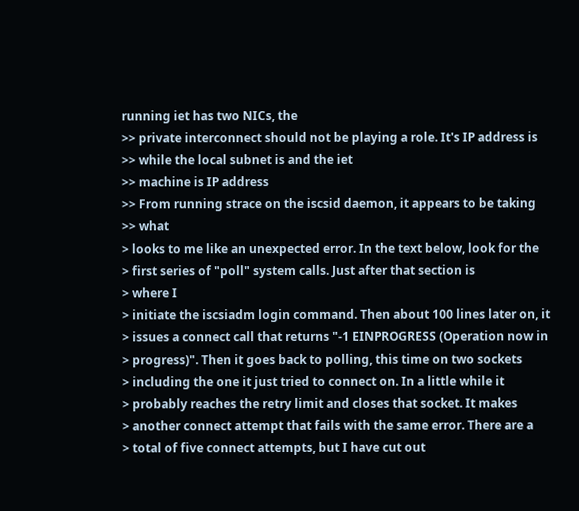running iet has two NICs, the
>> private interconnect should not be playing a role. It's IP address is
>> while the local subnet is and the iet
>> machine is IP address
>> From running strace on the iscsid daemon, it appears to be taking
>> what
> looks to me like an unexpected error. In the text below, look for the
> first series of "poll" system calls. Just after that section is
> where I
> initiate the iscsiadm login command. Then about 100 lines later on, it
> issues a connect call that returns "-1 EINPROGRESS (Operation now in
> progress)". Then it goes back to polling, this time on two sockets
> including the one it just tried to connect on. In a little while it
> probably reaches the retry limit and closes that socket. It makes
> another connect attempt that fails with the same error. There are a
> total of five connect attempts, but I have cut out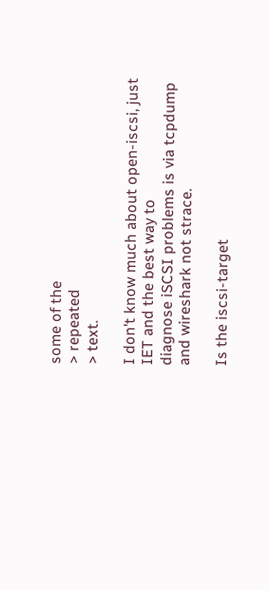some of the
> repeated
> text.

I don't know much about open-iscsi, just IET and the best way to
diagnose iSCSI problems is via tcpdump and wireshark not strace.

Is the iscsi-target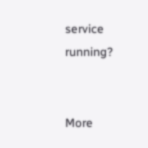service running?


More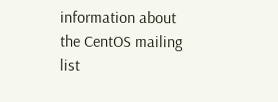information about the CentOS mailing list